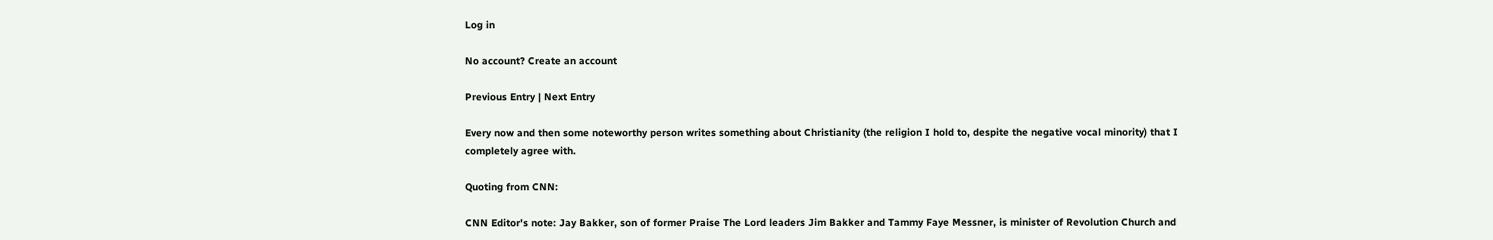Log in

No account? Create an account

Previous Entry | Next Entry

Every now and then some noteworthy person writes something about Christianity (the religion I hold to, despite the negative vocal minority) that I completely agree with.

Quoting from CNN:

CNN Editor's note: Jay Bakker, son of former Praise The Lord leaders Jim Bakker and Tammy Faye Messner, is minister of Revolution Church and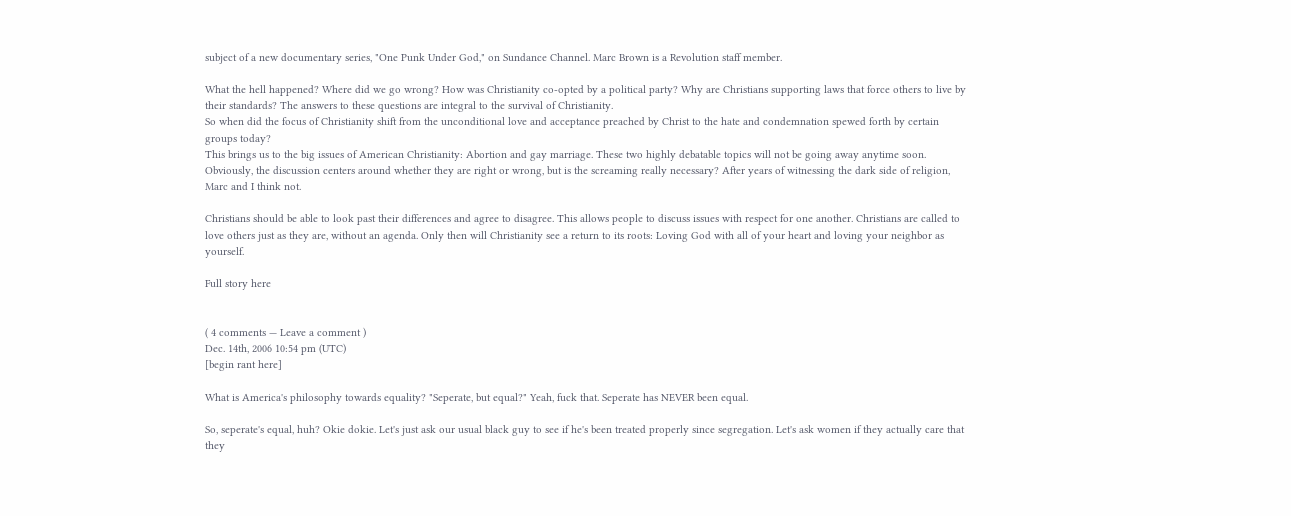subject of a new documentary series, "One Punk Under God," on Sundance Channel. Marc Brown is a Revolution staff member.

What the hell happened? Where did we go wrong? How was Christianity co-opted by a political party? Why are Christians supporting laws that force others to live by their standards? The answers to these questions are integral to the survival of Christianity.
So when did the focus of Christianity shift from the unconditional love and acceptance preached by Christ to the hate and condemnation spewed forth by certain groups today?
This brings us to the big issues of American Christianity: Abortion and gay marriage. These two highly debatable topics will not be going away anytime soon. Obviously, the discussion centers around whether they are right or wrong, but is the screaming really necessary? After years of witnessing the dark side of religion, Marc and I think not.

Christians should be able to look past their differences and agree to disagree. This allows people to discuss issues with respect for one another. Christians are called to love others just as they are, without an agenda. Only then will Christianity see a return to its roots: Loving God with all of your heart and loving your neighbor as yourself.

Full story here


( 4 comments — Leave a comment )
Dec. 14th, 2006 10:54 pm (UTC)
[begin rant here]

What is America's philosophy towards equality? "Seperate, but equal?" Yeah, fuck that. Seperate has NEVER been equal.

So, seperate's equal, huh? Okie dokie. Let's just ask our usual black guy to see if he's been treated properly since segregation. Let's ask women if they actually care that they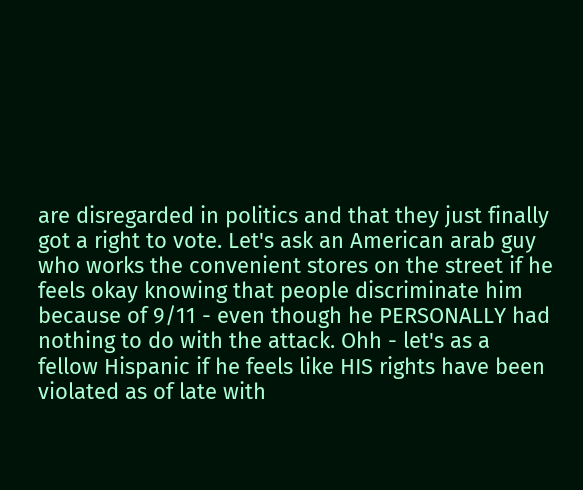are disregarded in politics and that they just finally got a right to vote. Let's ask an American arab guy who works the convenient stores on the street if he feels okay knowing that people discriminate him because of 9/11 - even though he PERSONALLY had nothing to do with the attack. Ohh - let's as a fellow Hispanic if he feels like HIS rights have been violated as of late with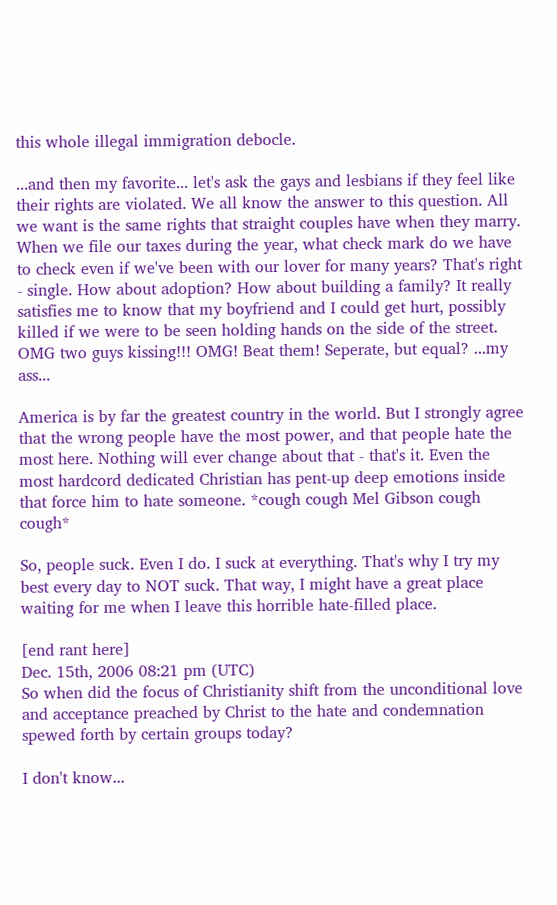this whole illegal immigration debocle.

...and then my favorite... let's ask the gays and lesbians if they feel like their rights are violated. We all know the answer to this question. All we want is the same rights that straight couples have when they marry. When we file our taxes during the year, what check mark do we have to check even if we've been with our lover for many years? That's right - single. How about adoption? How about building a family? It really satisfies me to know that my boyfriend and I could get hurt, possibly killed if we were to be seen holding hands on the side of the street. OMG two guys kissing!!! OMG! Beat them! Seperate, but equal? ...my ass...

America is by far the greatest country in the world. But I strongly agree that the wrong people have the most power, and that people hate the most here. Nothing will ever change about that - that's it. Even the most hardcord dedicated Christian has pent-up deep emotions inside that force him to hate someone. *cough cough Mel Gibson cough cough*

So, people suck. Even I do. I suck at everything. That's why I try my best every day to NOT suck. That way, I might have a great place waiting for me when I leave this horrible hate-filled place.

[end rant here]
Dec. 15th, 2006 08:21 pm (UTC)
So when did the focus of Christianity shift from the unconditional love and acceptance preached by Christ to the hate and condemnation spewed forth by certain groups today?

I don't know...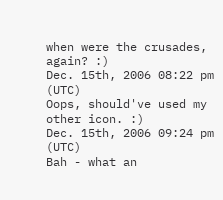when were the crusades, again? :)
Dec. 15th, 2006 08:22 pm (UTC)
Oops, should've used my other icon. :)
Dec. 15th, 2006 09:24 pm (UTC)
Bah - what an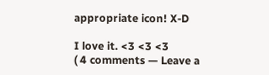appropriate icon! X-D

I love it. <3 <3 <3
( 4 comments — Leave a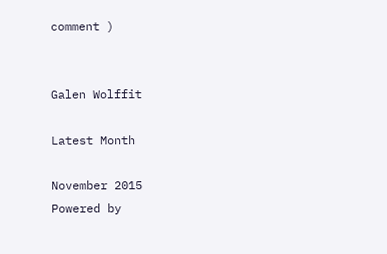comment )


Galen Wolffit

Latest Month

November 2015
Powered by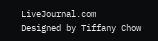LiveJournal.com
Designed by Tiffany Chow